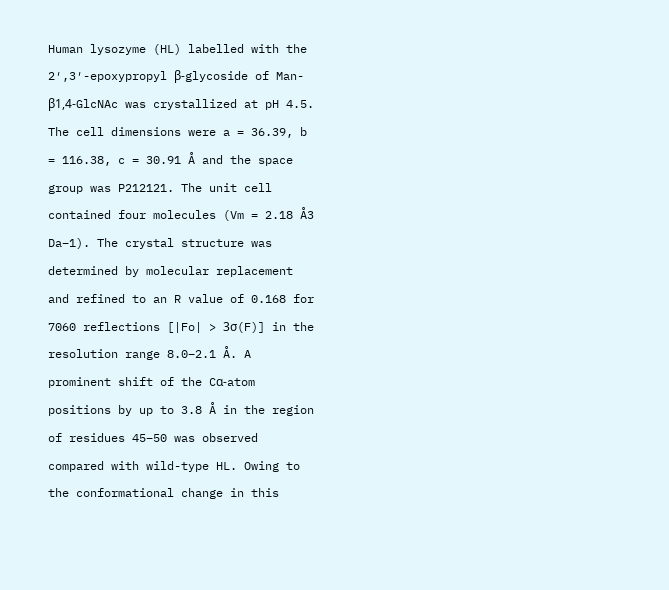Human lysozyme (HL) labelled with the 2′,3′-epoxypropyl β-glycoside of Man-β1,4-GlcNAc was crystallized at pH 4.5. The cell dimensions were a = 36.39, b = 116.38, c = 30.91 Å and the space group was P212121. The unit cell contained four molecules (Vm = 2.18 Å3 Da−1). The crystal structure was determined by molecular replacement and refined to an R value of 0.168 for 7060 reflections [|Fo| > 3σ(F)] in the resolution range 8.0–2.1 Å. A prominent shift of the Cα-atom positions by up to 3.8 Å in the region of residues 45–50 was observed compared with wild-type HL. Owing to the conformational change in this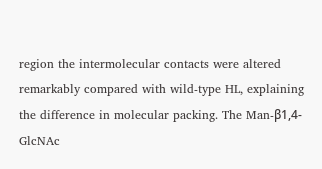region the intermolecular contacts were altered remarkably compared with wild-type HL, explaining the difference in molecular packing. The Man-β1,4-GlcNAc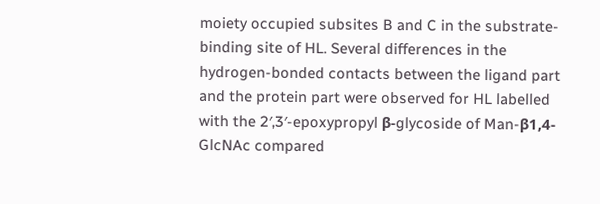moiety occupied subsites B and C in the substrate-binding site of HL. Several differences in the hydrogen-bonded contacts between the ligand part and the protein part were observed for HL labelled with the 2′,3′-epoxypropyl β-glycoside of Man-β1,4-GlcNAc compared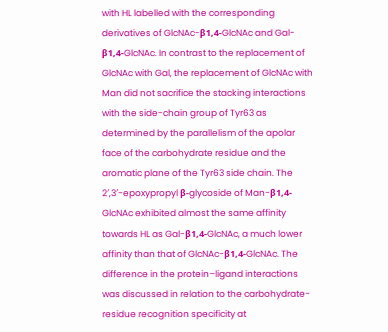with HL labelled with the corresponding derivatives of GlcNAc-β1,4-GlcNAc and Gal-β1,4-GlcNAc. In contrast to the replacement of GlcNAc with Gal, the replacement of GlcNAc with Man did not sacrifice the stacking interactions with the side-chain group of Tyr63 as determined by the parallelism of the apolar face of the carbohydrate residue and the aromatic plane of the Tyr63 side chain. The 2′,3′-epoxypropyl β-glycoside of Man-β1,4-GlcNAc exhibited almost the same affinity towards HL as Gal-β1,4-GlcNAc, a much lower affinity than that of GlcNAc-β1,4-GlcNAc. The difference in the protein–ligand interactions was discussed in relation to the carbohydrate-residue recognition specificity at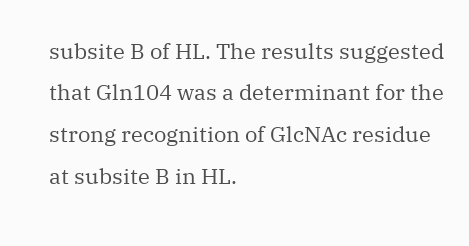subsite B of HL. The results suggested that Gln104 was a determinant for the strong recognition of GlcNAc residue at subsite B in HL.